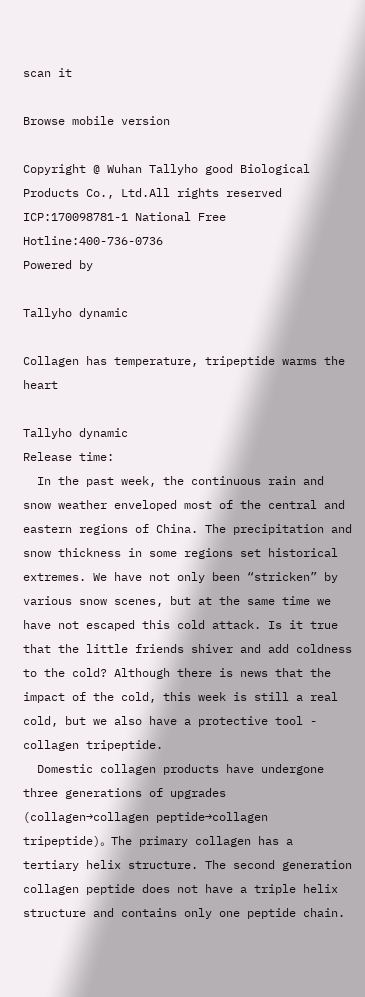scan it

Browse mobile version

Copyright @ Wuhan Tallyho good Biological Products Co., Ltd.All rights reserved ICP:170098781-1 National Free Hotline:400-736-0736
Powered by

Tallyho dynamic

Collagen has temperature, tripeptide warms the heart

Tallyho dynamic
Release time:
  In the past week, the continuous rain and snow weather enveloped most of the central and eastern regions of China. The precipitation and snow thickness in some regions set historical extremes. We have not only been “stricken” by various snow scenes, but at the same time we have not escaped this cold attack. Is it true that the little friends shiver and add coldness to the cold? Although there is news that the impact of the cold, this week is still a real cold, but we also have a protective tool - collagen tripeptide.
  Domestic collagen products have undergone three generations of upgrades (collagen→collagen peptide→collagen tripeptide)。 The primary collagen has a tertiary helix structure. The second generation collagen peptide does not have a triple helix structure and contains only one peptide chain.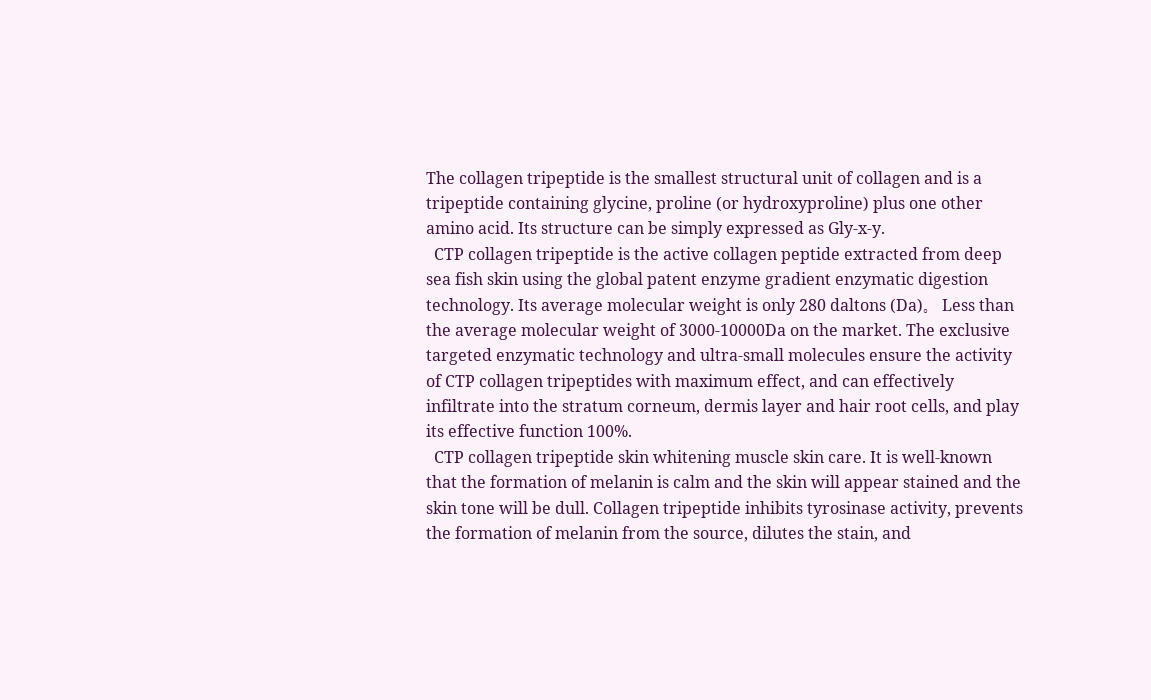The collagen tripeptide is the smallest structural unit of collagen and is a tripeptide containing glycine, proline (or hydroxyproline) plus one other amino acid. Its structure can be simply expressed as Gly-x-y.
  CTP collagen tripeptide is the active collagen peptide extracted from deep sea fish skin using the global patent enzyme gradient enzymatic digestion technology. Its average molecular weight is only 280 daltons (Da)。 Less than the average molecular weight of 3000-10000Da on the market. The exclusive targeted enzymatic technology and ultra-small molecules ensure the activity of CTP collagen tripeptides with maximum effect, and can effectively infiltrate into the stratum corneum, dermis layer and hair root cells, and play its effective function 100%.
  CTP collagen tripeptide skin whitening muscle skin care. It is well-known that the formation of melanin is calm and the skin will appear stained and the skin tone will be dull. Collagen tripeptide inhibits tyrosinase activity, prevents the formation of melanin from the source, dilutes the stain, and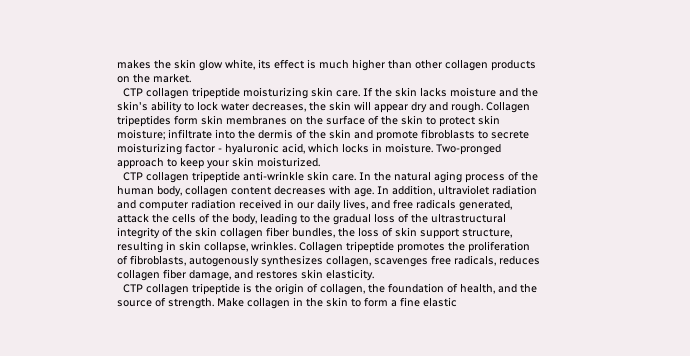makes the skin glow white, its effect is much higher than other collagen products on the market.
  CTP collagen tripeptide moisturizing skin care. If the skin lacks moisture and the skin's ability to lock water decreases, the skin will appear dry and rough. Collagen tripeptides form skin membranes on the surface of the skin to protect skin moisture; infiltrate into the dermis of the skin and promote fibroblasts to secrete moisturizing factor - hyaluronic acid, which locks in moisture. Two-pronged approach to keep your skin moisturized.
  CTP collagen tripeptide anti-wrinkle skin care. In the natural aging process of the human body, collagen content decreases with age. In addition, ultraviolet radiation and computer radiation received in our daily lives, and free radicals generated, attack the cells of the body, leading to the gradual loss of the ultrastructural integrity of the skin collagen fiber bundles, the loss of skin support structure, resulting in skin collapse, wrinkles. Collagen tripeptide promotes the proliferation of fibroblasts, autogenously synthesizes collagen, scavenges free radicals, reduces collagen fiber damage, and restores skin elasticity.
  CTP collagen tripeptide is the origin of collagen, the foundation of health, and the source of strength. Make collagen in the skin to form a fine elastic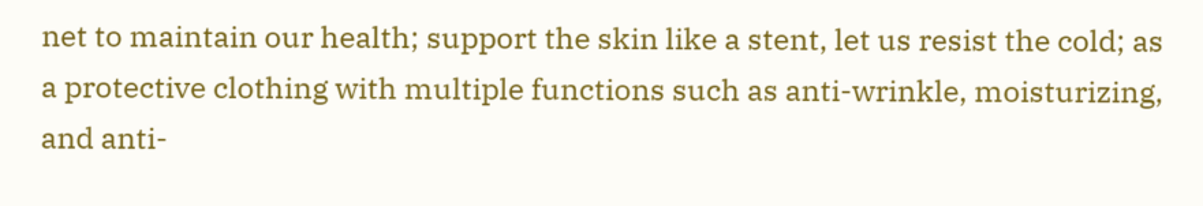net to maintain our health; support the skin like a stent, let us resist the cold; as a protective clothing with multiple functions such as anti-wrinkle, moisturizing, and anti-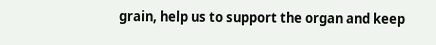grain, help us to support the organ and keep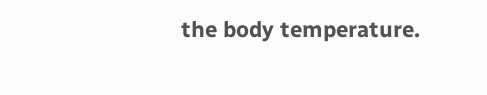the body temperature.